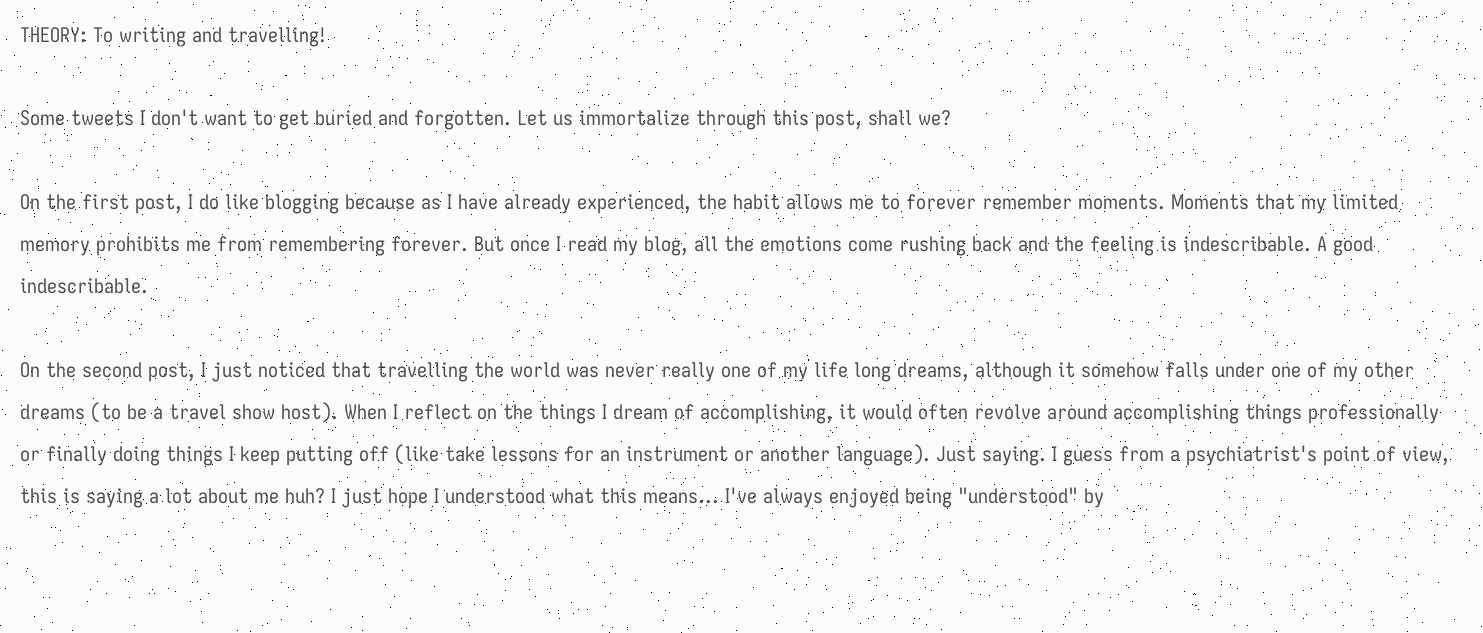THEORY: To writing and travelling!

Some tweets I don't want to get buried and forgotten. Let us immortalize through this post, shall we?

On the first post, I do like blogging because as I have already experienced, the habit allows me to forever remember moments. Moments that my limited memory prohibits me from remembering forever. But once I read my blog, all the emotions come rushing back and the feeling is indescribable. A good indescribable.

On the second post, I just noticed that travelling the world was never really one of my life long dreams, although it somehow falls under one of my other dreams (to be a travel show host). When I reflect on the things I dream of accomplishing, it would often revolve around accomplishing things professionally or finally doing things I keep putting off (like take lessons for an instrument or another language). Just saying. I guess from a psychiatrist's point of view, this is saying a lot about me huh? I just hope I understood what this means... I've always enjoyed being "understood" by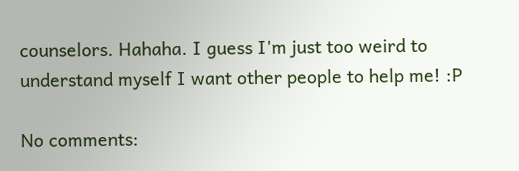counselors. Hahaha. I guess I'm just too weird to understand myself I want other people to help me! :P

No comments: